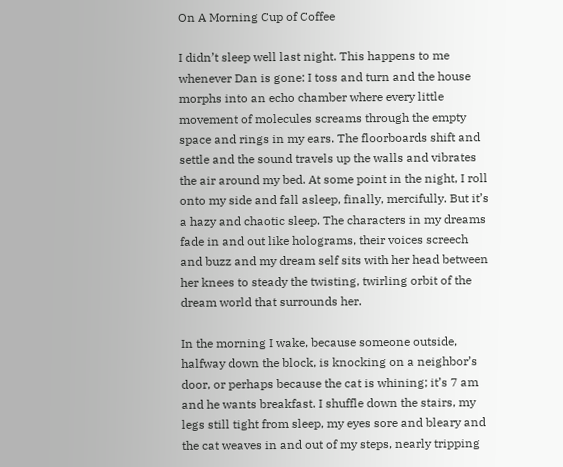On A Morning Cup of Coffee

I didn’t sleep well last night. This happens to me whenever Dan is gone: I toss and turn and the house morphs into an echo chamber where every little movement of molecules screams through the empty space and rings in my ears. The floorboards shift and settle and the sound travels up the walls and vibrates the air around my bed. At some point in the night, I roll onto my side and fall asleep, finally, mercifully. But it’s a hazy and chaotic sleep. The characters in my dreams fade in and out like holograms, their voices screech and buzz and my dream self sits with her head between her knees to steady the twisting, twirling orbit of the dream world that surrounds her.

In the morning I wake, because someone outside, halfway down the block, is knocking on a neighbor’s door, or perhaps because the cat is whining; it’s 7 am and he wants breakfast. I shuffle down the stairs, my legs still tight from sleep, my eyes sore and bleary and the cat weaves in and out of my steps, nearly tripping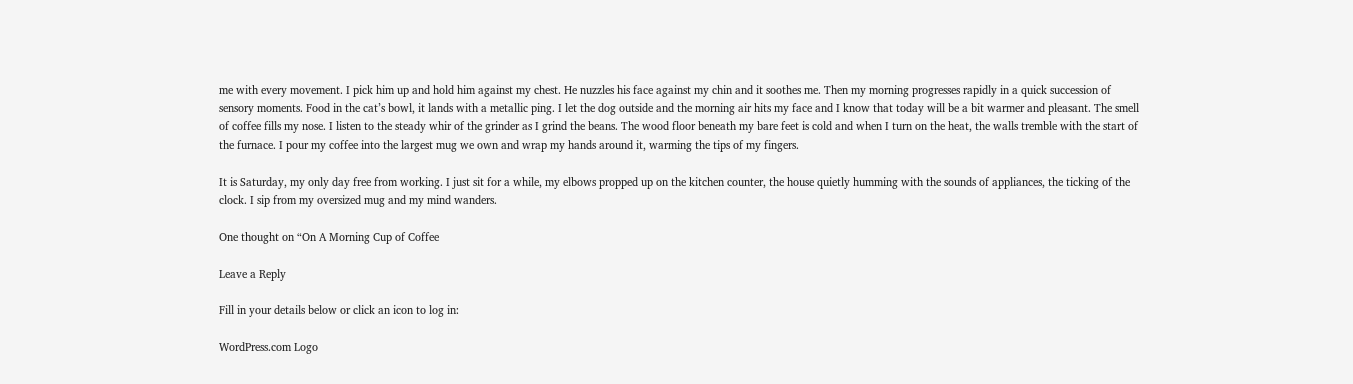me with every movement. I pick him up and hold him against my chest. He nuzzles his face against my chin and it soothes me. Then my morning progresses rapidly in a quick succession of sensory moments. Food in the cat’s bowl, it lands with a metallic ping. I let the dog outside and the morning air hits my face and I know that today will be a bit warmer and pleasant. The smell of coffee fills my nose. I listen to the steady whir of the grinder as I grind the beans. The wood floor beneath my bare feet is cold and when I turn on the heat, the walls tremble with the start of the furnace. I pour my coffee into the largest mug we own and wrap my hands around it, warming the tips of my fingers.

It is Saturday, my only day free from working. I just sit for a while, my elbows propped up on the kitchen counter, the house quietly humming with the sounds of appliances, the ticking of the clock. I sip from my oversized mug and my mind wanders.

One thought on “On A Morning Cup of Coffee

Leave a Reply

Fill in your details below or click an icon to log in:

WordPress.com Logo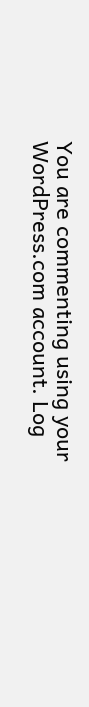You are commenting using your WordPress.com account. Log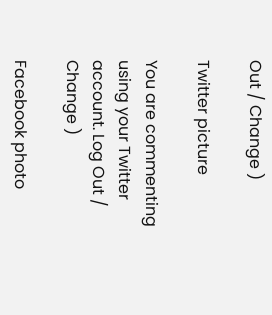Out / Change )

Twitter picture

You are commenting using your Twitter account. Log Out / Change )

Facebook photo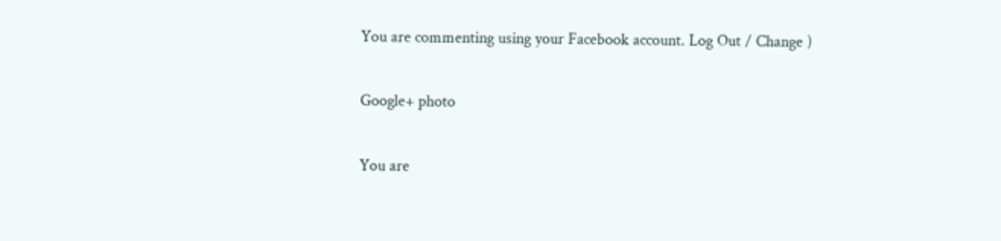You are commenting using your Facebook account. Log Out / Change )

Google+ photo

You are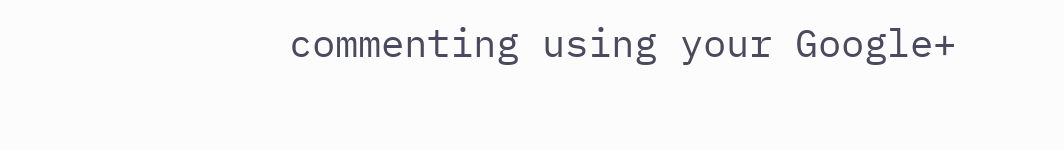commenting using your Google+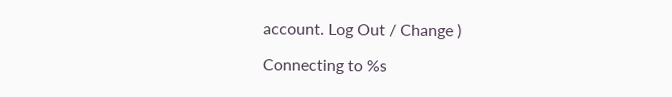account. Log Out / Change )

Connecting to %s